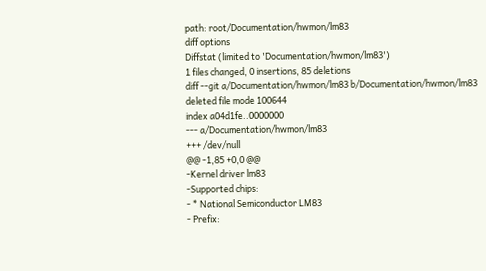path: root/Documentation/hwmon/lm83
diff options
Diffstat (limited to 'Documentation/hwmon/lm83')
1 files changed, 0 insertions, 85 deletions
diff --git a/Documentation/hwmon/lm83 b/Documentation/hwmon/lm83
deleted file mode 100644
index a04d1fe..0000000
--- a/Documentation/hwmon/lm83
+++ /dev/null
@@ -1,85 +0,0 @@
-Kernel driver lm83
-Supported chips:
- * National Semiconductor LM83
- Prefix: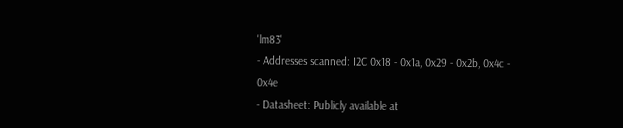'lm83'
- Addresses scanned: I2C 0x18 - 0x1a, 0x29 - 0x2b, 0x4c - 0x4e
- Datasheet: Publicly available at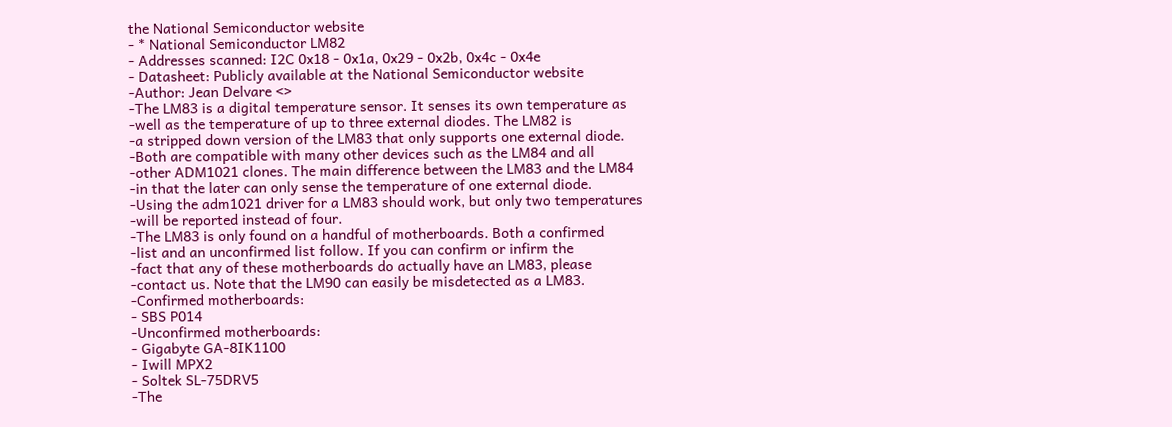the National Semiconductor website
- * National Semiconductor LM82
- Addresses scanned: I2C 0x18 - 0x1a, 0x29 - 0x2b, 0x4c - 0x4e
- Datasheet: Publicly available at the National Semiconductor website
-Author: Jean Delvare <>
-The LM83 is a digital temperature sensor. It senses its own temperature as
-well as the temperature of up to three external diodes. The LM82 is
-a stripped down version of the LM83 that only supports one external diode.
-Both are compatible with many other devices such as the LM84 and all
-other ADM1021 clones. The main difference between the LM83 and the LM84
-in that the later can only sense the temperature of one external diode.
-Using the adm1021 driver for a LM83 should work, but only two temperatures
-will be reported instead of four.
-The LM83 is only found on a handful of motherboards. Both a confirmed
-list and an unconfirmed list follow. If you can confirm or infirm the
-fact that any of these motherboards do actually have an LM83, please
-contact us. Note that the LM90 can easily be misdetected as a LM83.
-Confirmed motherboards:
- SBS P014
-Unconfirmed motherboards:
- Gigabyte GA-8IK1100
- Iwill MPX2
- Soltek SL-75DRV5
-The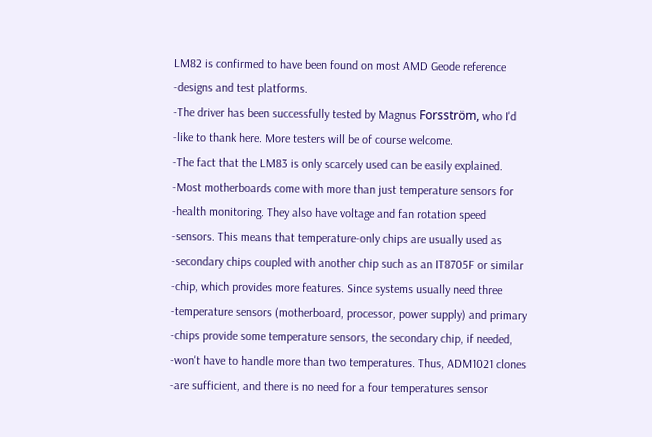LM82 is confirmed to have been found on most AMD Geode reference
-designs and test platforms.
-The driver has been successfully tested by Magnus Forsström, who I'd
-like to thank here. More testers will be of course welcome.
-The fact that the LM83 is only scarcely used can be easily explained.
-Most motherboards come with more than just temperature sensors for
-health monitoring. They also have voltage and fan rotation speed
-sensors. This means that temperature-only chips are usually used as
-secondary chips coupled with another chip such as an IT8705F or similar
-chip, which provides more features. Since systems usually need three
-temperature sensors (motherboard, processor, power supply) and primary
-chips provide some temperature sensors, the secondary chip, if needed,
-won't have to handle more than two temperatures. Thus, ADM1021 clones
-are sufficient, and there is no need for a four temperatures sensor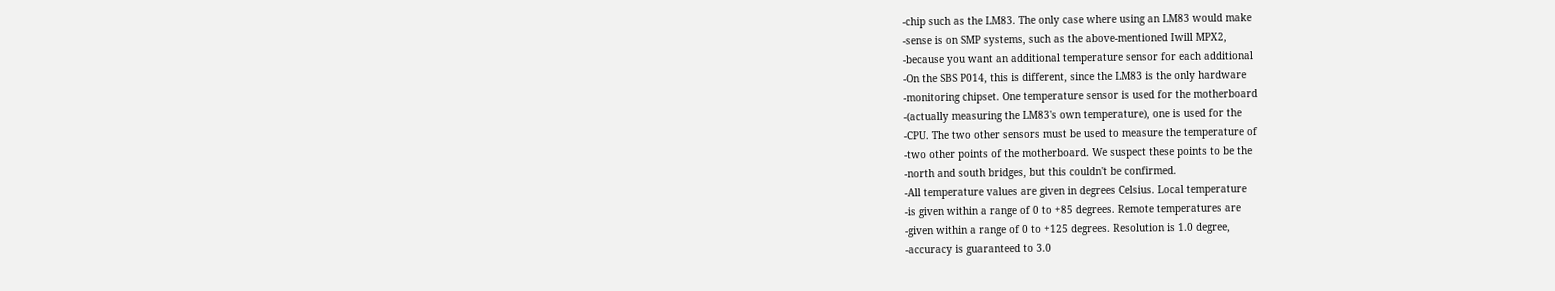-chip such as the LM83. The only case where using an LM83 would make
-sense is on SMP systems, such as the above-mentioned Iwill MPX2,
-because you want an additional temperature sensor for each additional
-On the SBS P014, this is different, since the LM83 is the only hardware
-monitoring chipset. One temperature sensor is used for the motherboard
-(actually measuring the LM83's own temperature), one is used for the
-CPU. The two other sensors must be used to measure the temperature of
-two other points of the motherboard. We suspect these points to be the
-north and south bridges, but this couldn't be confirmed.
-All temperature values are given in degrees Celsius. Local temperature
-is given within a range of 0 to +85 degrees. Remote temperatures are
-given within a range of 0 to +125 degrees. Resolution is 1.0 degree,
-accuracy is guaranteed to 3.0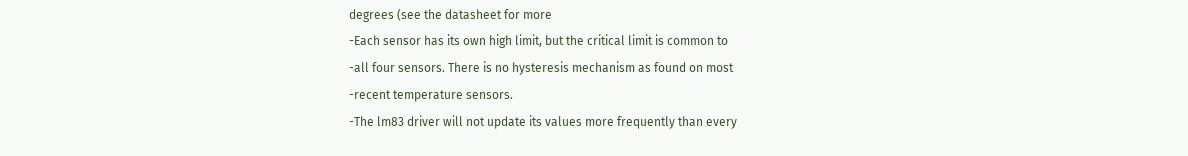degrees (see the datasheet for more
-Each sensor has its own high limit, but the critical limit is common to
-all four sensors. There is no hysteresis mechanism as found on most
-recent temperature sensors.
-The lm83 driver will not update its values more frequently than every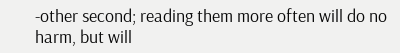-other second; reading them more often will do no harm, but will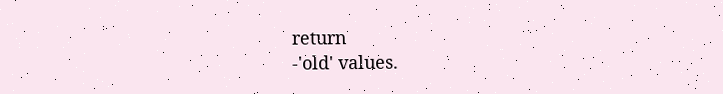return
-'old' values.